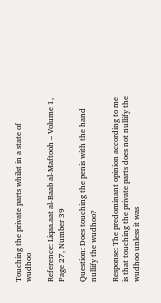Touching the private parts whilst in a state of wudhoo

Reference: Liqaa.aat al-Baab al-Maftooh – Volume 1, Page 27, Number 39

Question: Does touching the penis with the hand nullify the wudhoo?

Response: The predominant opinion according to me is that touching the private parts does not nullify the wudhoo unless it was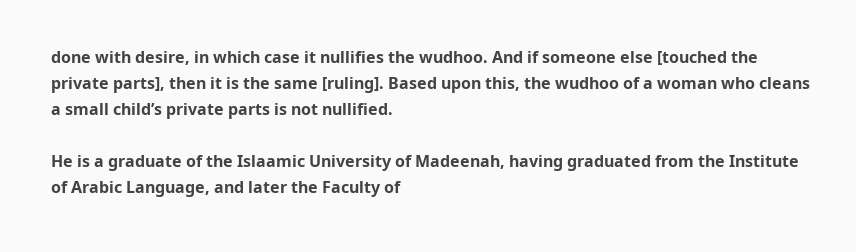done with desire, in which case it nullifies the wudhoo. And if someone else [touched the private parts], then it is the same [ruling]. Based upon this, the wudhoo of a woman who cleans a small child’s private parts is not nullified.

He is a graduate of the Islaamic University of Madeenah, having graduated from the Institute of Arabic Language, and later the Faculty of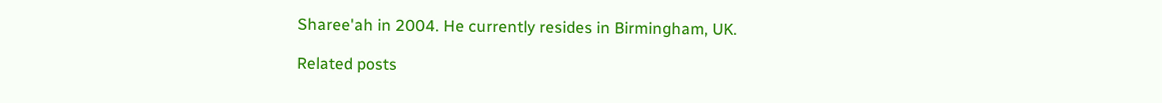Sharee'ah in 2004. He currently resides in Birmingham, UK.

Related posts